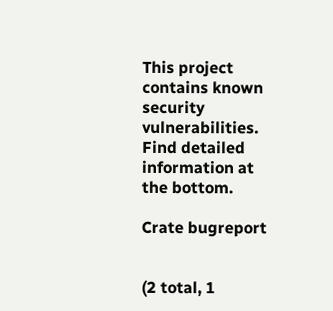This project contains known security vulnerabilities. Find detailed information at the bottom.

Crate bugreport


(2 total, 1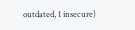outdated, 1 insecure)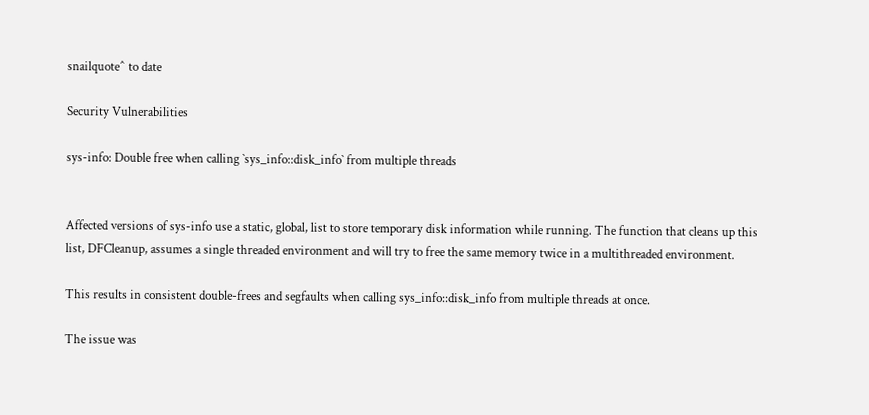snailquote^ to date

Security Vulnerabilities

sys-info: Double free when calling `sys_info::disk_info` from multiple threads


Affected versions of sys-info use a static, global, list to store temporary disk information while running. The function that cleans up this list, DFCleanup, assumes a single threaded environment and will try to free the same memory twice in a multithreaded environment.

This results in consistent double-frees and segfaults when calling sys_info::disk_info from multiple threads at once.

The issue was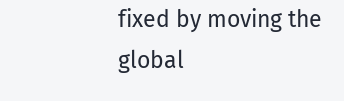fixed by moving the global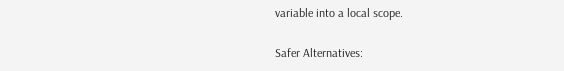variable into a local scope.

Safer Alternatives: